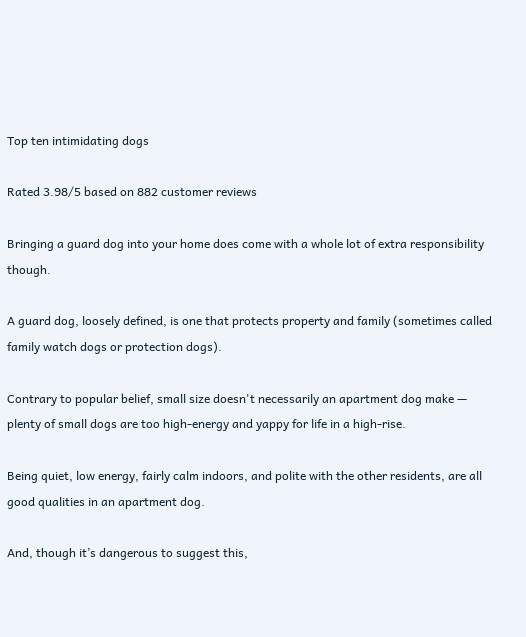Top ten intimidating dogs

Rated 3.98/5 based on 882 customer reviews

Bringing a guard dog into your home does come with a whole lot of extra responsibility though.

A guard dog, loosely defined, is one that protects property and family (sometimes called family watch dogs or protection dogs).

Contrary to popular belief, small size doesn't necessarily an apartment dog make — plenty of small dogs are too high-energy and yappy for life in a high-rise.

Being quiet, low energy, fairly calm indoors, and polite with the other residents, are all good qualities in an apartment dog.

And, though it’s dangerous to suggest this,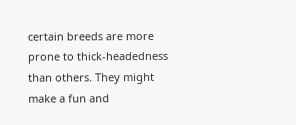certain breeds are more prone to thick-headedness than others. They might make a fun and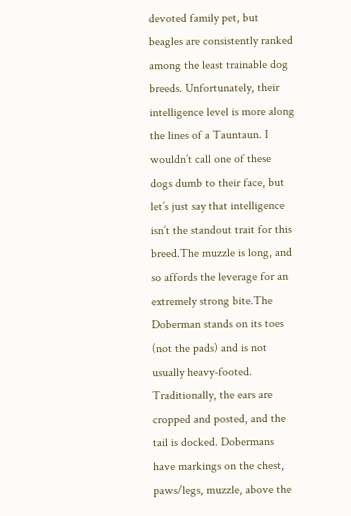devoted family pet, but beagles are consistently ranked among the least trainable dog breeds. Unfortunately, their intelligence level is more along the lines of a Tauntaun. I wouldn’t call one of these dogs dumb to their face, but let’s just say that intelligence isn’t the standout trait for this breed.The muzzle is long, and so affords the leverage for an extremely strong bite.The Doberman stands on its toes (not the pads) and is not usually heavy-footed. Traditionally, the ears are cropped and posted, and the tail is docked. Dobermans have markings on the chest, paws/legs, muzzle, above the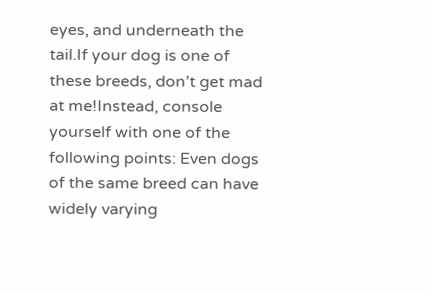eyes, and underneath the tail.If your dog is one of these breeds, don’t get mad at me!Instead, console yourself with one of the following points: Even dogs of the same breed can have widely varying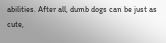abilities. After all, dumb dogs can be just as cute,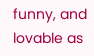funny, and lovable as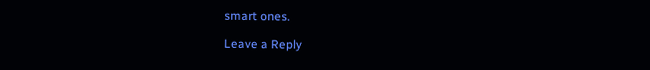smart ones.

Leave a Reply